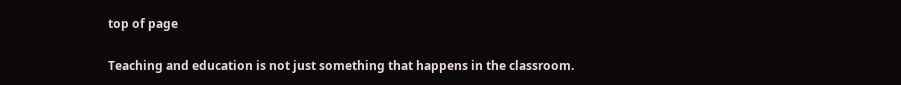top of page

Teaching and education is not just something that happens in the classroom.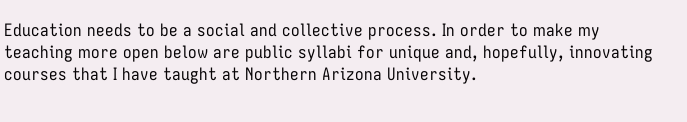Education needs to be a social and collective process. In order to make my teaching more open below are public syllabi for unique and, hopefully, innovating courses that I have taught at Northern Arizona University.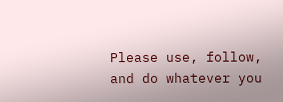Please use, follow, and do whatever you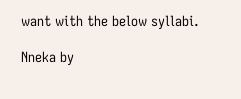want with the below syllabi.

Nneka by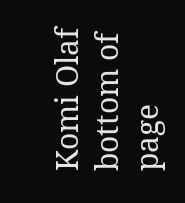Komi Olaf
bottom of page